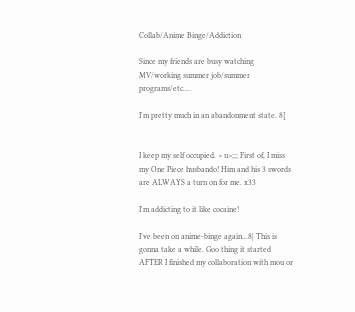Collab/Anime Binge/Addiction

Since my friends are busy watching MV/working summer job/summer programs/etc....

I'm pretty much in an abandonment state. 8[


I keep my self occupied. > u>;;; First of, I miss my One Piece husbando! Him and his 3 swords are ALWAYS a turn on for me. x33

I'm addicting to it like cocaine!

I've been on anime-binge again...8| This is gonna take a while. Goo thing it started AFTER I finished my collaboration with mou or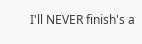I'll NEVER finish's a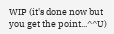WIP (it's done now but you get the point...^^U)